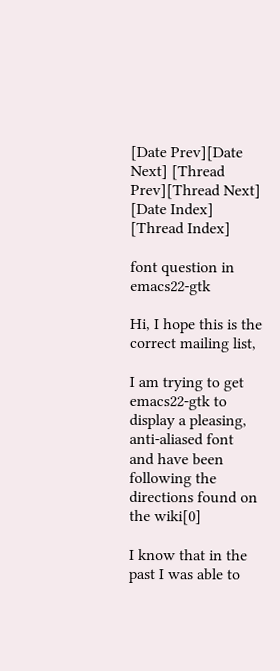[Date Prev][Date Next] [Thread Prev][Thread Next] [Date Index] [Thread Index]

font question in emacs22-gtk

Hi, I hope this is the correct mailing list,

I am trying to get emacs22-gtk to display a pleasing, anti-aliased font
and have been following the directions found on the wiki[0]

I know that in the past I was able to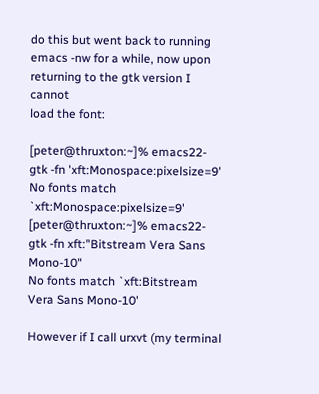do this but went back to running
emacs -nw for a while, now upon returning to the gtk version I cannot
load the font:

[peter@thruxton:~]% emacs22-gtk -fn 'xft:Monospace:pixelsize=9'
No fonts match `xft:Monospace:pixelsize=9'
[peter@thruxton:~]% emacs22-gtk -fn xft:"Bitstream Vera Sans Mono-10"
No fonts match `xft:Bitstream Vera Sans Mono-10'

However if I call urxvt (my terminal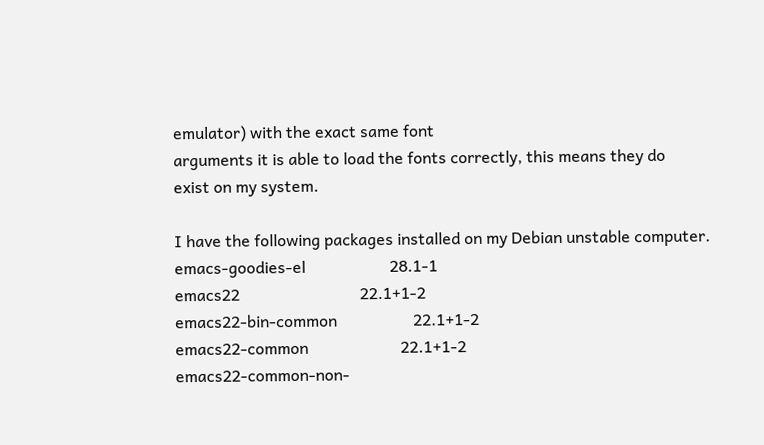emulator) with the exact same font
arguments it is able to load the fonts correctly, this means they do
exist on my system.

I have the following packages installed on my Debian unstable computer.
emacs-goodies-el                     28.1-1
emacs22                              22.1+1-2
emacs22-bin-common                   22.1+1-2
emacs22-common                       22.1+1-2
emacs22-common-non-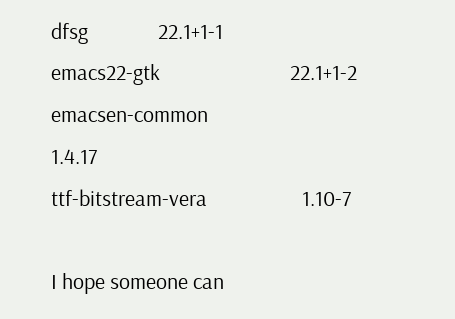dfsg              22.1+1-1
emacs22-gtk                          22.1+1-2
emacsen-common                       1.4.17
ttf-bitstream-vera                   1.10-7

I hope someone can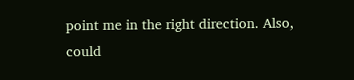point me in the right direction. Also, could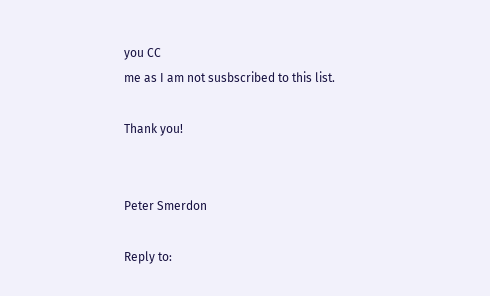you CC
me as I am not susbscribed to this list.

Thank you!


Peter Smerdon

Reply to: